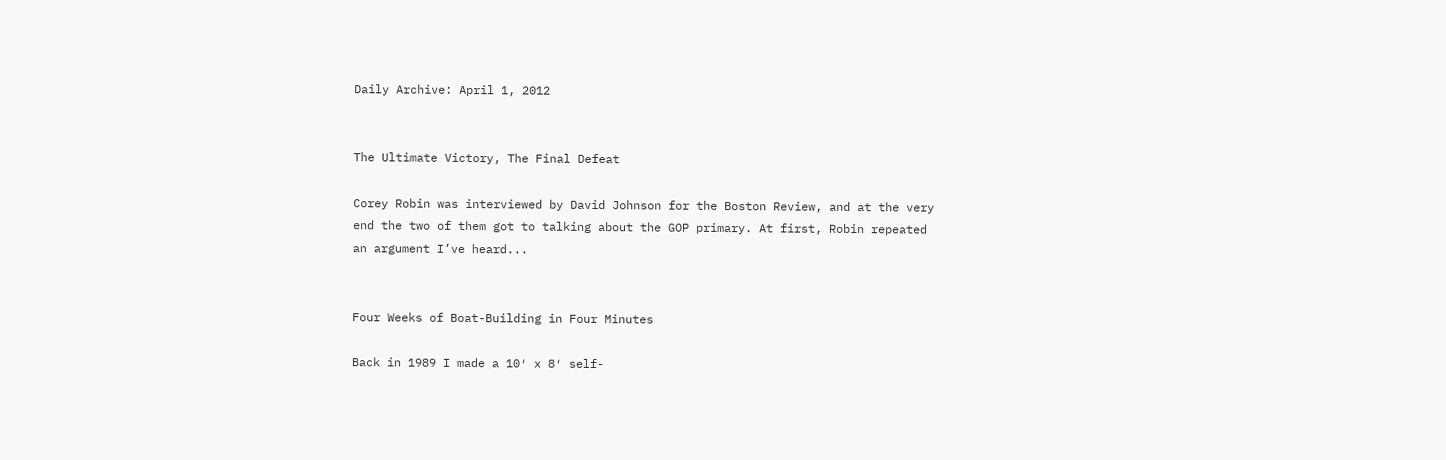Daily Archive: April 1, 2012


The Ultimate Victory, The Final Defeat

Corey Robin was interviewed by David Johnson for the Boston Review, and at the very end the two of them got to talking about the GOP primary. At first, Robin repeated an argument I’ve heard...


Four Weeks of Boat-Building in Four Minutes

Back in 1989 I made a 10′ x 8′ self-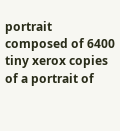portrait composed of 6400 tiny xerox copies of a portrait of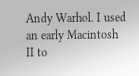Andy Warhol. I used an early Macintosh II to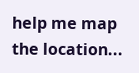help me map the location...